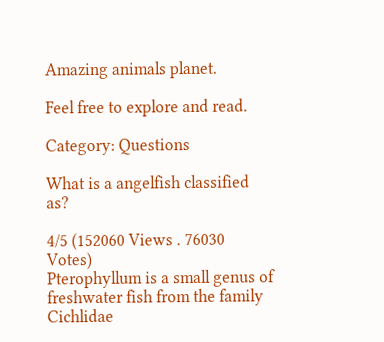Amazing animals planet.

Feel free to explore and read.

Category: Questions

What is a angelfish classified as?

4/5 (152060 Views . 76030 Votes)
Pterophyllum is a small genus of freshwater fish from the family Cichlidae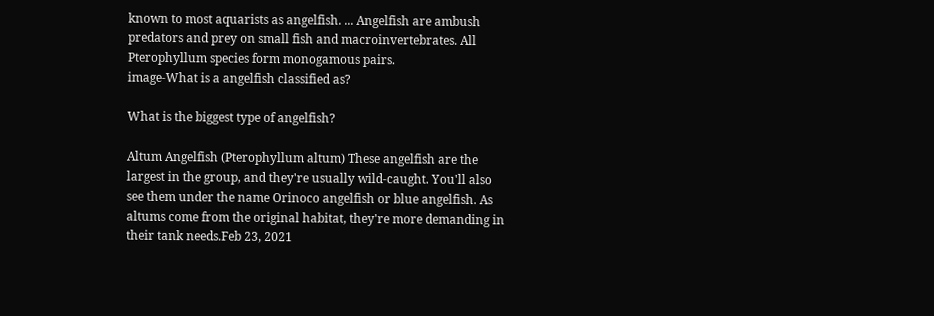known to most aquarists as angelfish. ... Angelfish are ambush predators and prey on small fish and macroinvertebrates. All Pterophyllum species form monogamous pairs.
image-What is a angelfish classified as?

What is the biggest type of angelfish?

Altum Angelfish (Pterophyllum altum) These angelfish are the largest in the group, and they're usually wild-caught. You'll also see them under the name Orinoco angelfish or blue angelfish. As altums come from the original habitat, they're more demanding in their tank needs.Feb 23, 2021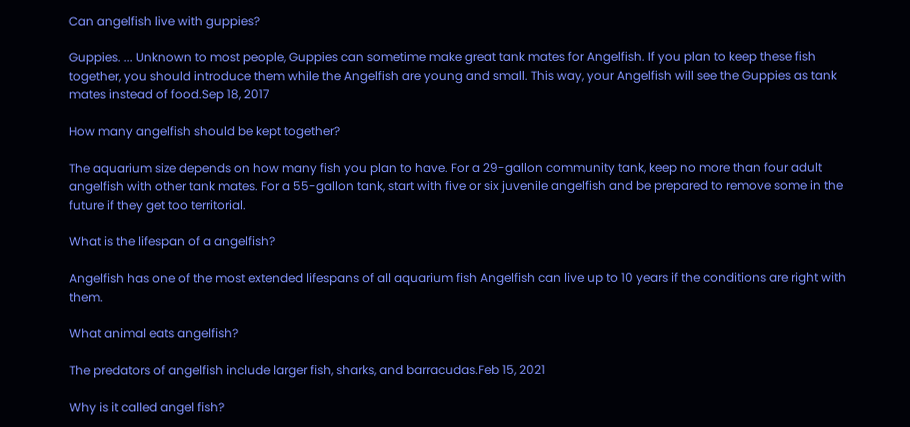Can angelfish live with guppies?

Guppies. ... Unknown to most people, Guppies can sometime make great tank mates for Angelfish. If you plan to keep these fish together, you should introduce them while the Angelfish are young and small. This way, your Angelfish will see the Guppies as tank mates instead of food.Sep 18, 2017

How many angelfish should be kept together?

The aquarium size depends on how many fish you plan to have. For a 29-gallon community tank, keep no more than four adult angelfish with other tank mates. For a 55-gallon tank, start with five or six juvenile angelfish and be prepared to remove some in the future if they get too territorial.

What is the lifespan of a angelfish?

Angelfish has one of the most extended lifespans of all aquarium fish Angelfish can live up to 10 years if the conditions are right with them.

What animal eats angelfish?

The predators of angelfish include larger fish, sharks, and barracudas.Feb 15, 2021

Why is it called angel fish?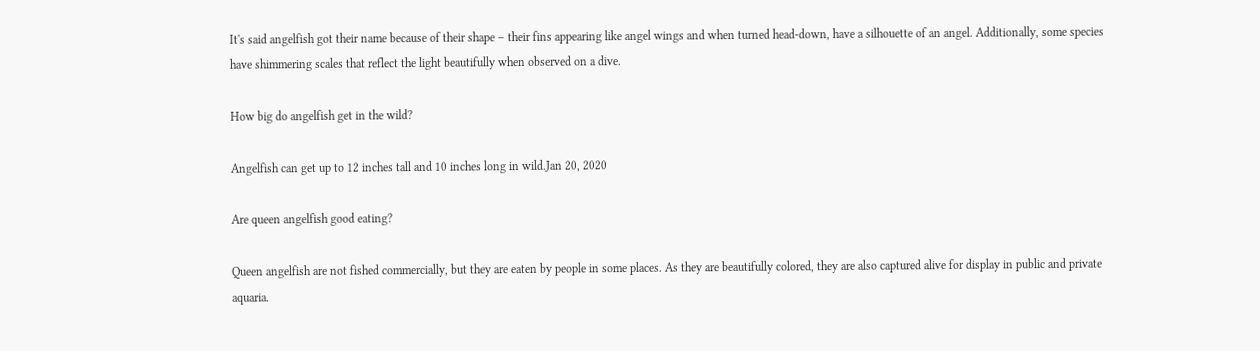It's said angelfish got their name because of their shape – their fins appearing like angel wings and when turned head-down, have a silhouette of an angel. Additionally, some species have shimmering scales that reflect the light beautifully when observed on a dive.

How big do angelfish get in the wild?

Angelfish can get up to 12 inches tall and 10 inches long in wild.Jan 20, 2020

Are queen angelfish good eating?

Queen angelfish are not fished commercially, but they are eaten by people in some places. As they are beautifully colored, they are also captured alive for display in public and private aquaria.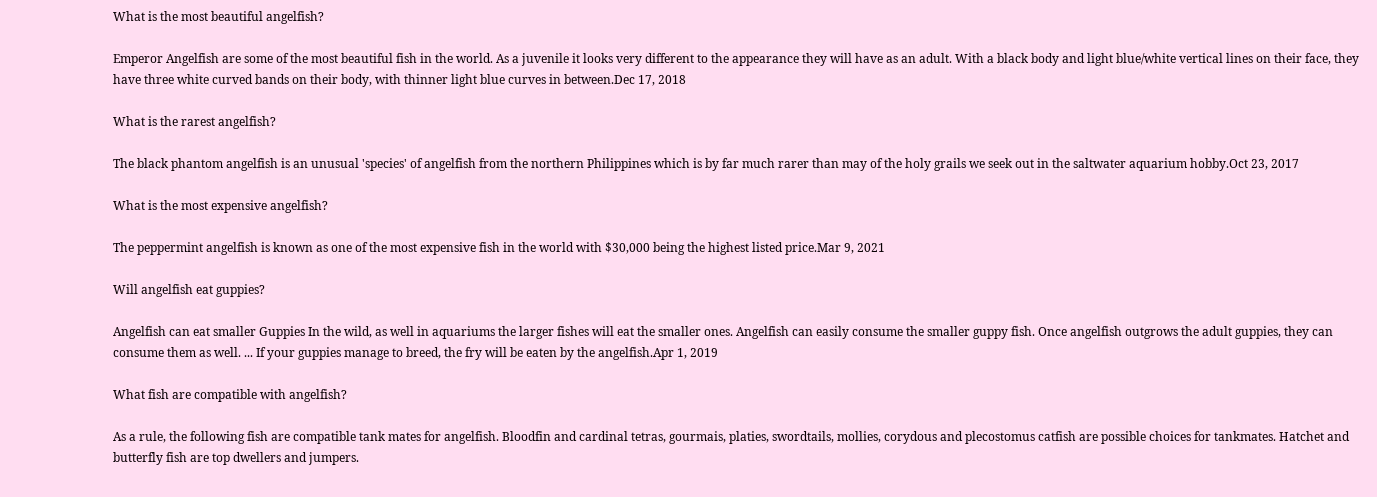What is the most beautiful angelfish?

Emperor Angelfish are some of the most beautiful fish in the world. As a juvenile it looks very different to the appearance they will have as an adult. With a black body and light blue/white vertical lines on their face, they have three white curved bands on their body, with thinner light blue curves in between.Dec 17, 2018

What is the rarest angelfish?

The black phantom angelfish is an unusual 'species' of angelfish from the northern Philippines which is by far much rarer than may of the holy grails we seek out in the saltwater aquarium hobby.Oct 23, 2017

What is the most expensive angelfish?

The peppermint angelfish is known as one of the most expensive fish in the world with $30,000 being the highest listed price.Mar 9, 2021

Will angelfish eat guppies?

Angelfish can eat smaller Guppies In the wild, as well in aquariums the larger fishes will eat the smaller ones. Angelfish can easily consume the smaller guppy fish. Once angelfish outgrows the adult guppies, they can consume them as well. ... If your guppies manage to breed, the fry will be eaten by the angelfish.Apr 1, 2019

What fish are compatible with angelfish?

As a rule, the following fish are compatible tank mates for angelfish. Bloodfin and cardinal tetras, gourmais, platies, swordtails, mollies, corydous and plecostomus catfish are possible choices for tankmates. Hatchet and butterfly fish are top dwellers and jumpers.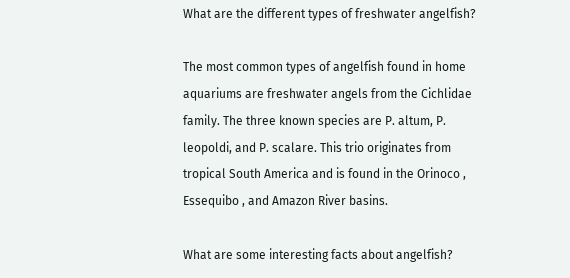What are the different types of freshwater angelfish?

The most common types of angelfish found in home aquariums are freshwater angels from the Cichlidae family. The three known species are P. altum, P. leopoldi, and P. scalare. This trio originates from tropical South America and is found in the Orinoco , Essequibo , and Amazon River basins.

What are some interesting facts about angelfish?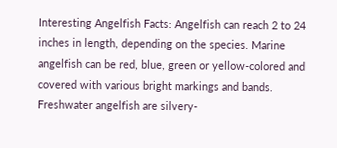Interesting Angelfish Facts: Angelfish can reach 2 to 24 inches in length, depending on the species. Marine angelfish can be red, blue, green or yellow-colored and covered with various bright markings and bands. Freshwater angelfish are silvery-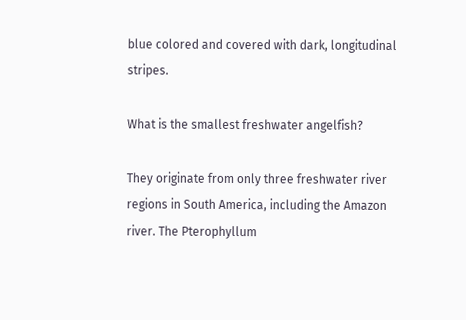blue colored and covered with dark, longitudinal stripes.

What is the smallest freshwater angelfish?

They originate from only three freshwater river regions in South America, including the Amazon river. The Pterophyllum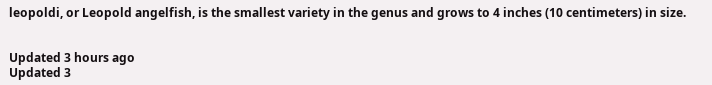leopoldi, or Leopold angelfish, is the smallest variety in the genus and grows to 4 inches (10 centimeters) in size.


Updated 3 hours ago
Updated 3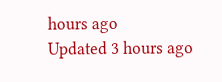hours ago
Updated 3 hours ago